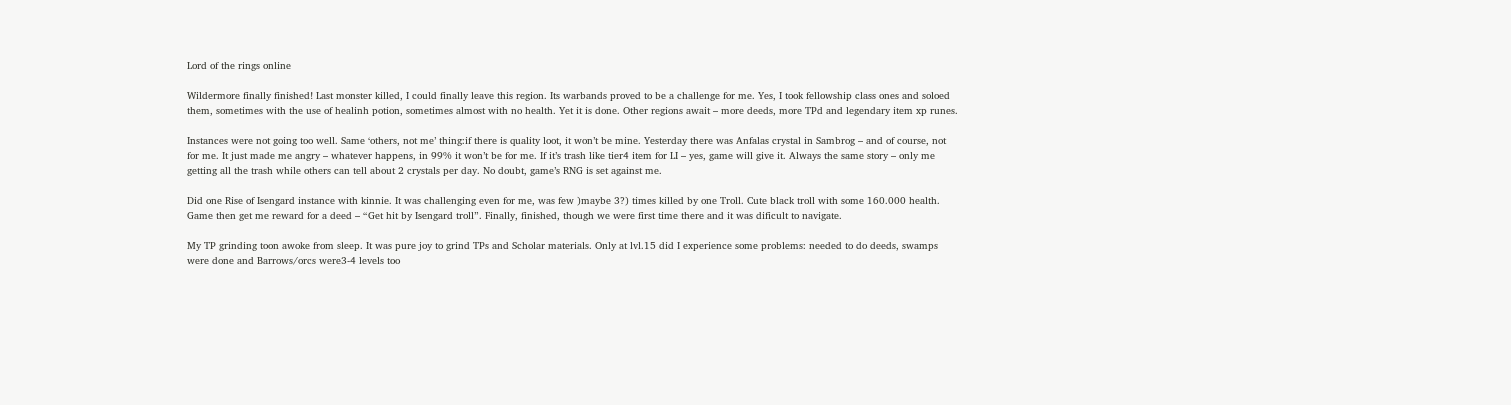Lord of the rings online

Wildermore finally finished! Last monster killed, I could finally leave this region. Its warbands proved to be a challenge for me. Yes, I took fellowship class ones and soloed them, sometimes with the use of healinh potion, sometimes almost with no health. Yet it is done. Other regions await – more deeds, more TPd and legendary item xp runes.

Instances were not going too well. Same ‘others, not me’ thing:if there is quality loot, it won’t be mine. Yesterday there was Anfalas crystal in Sambrog – and of course, not for me. It just made me angry – whatever happens, in 99% it won’t be for me. If it’s trash like tier4 item for LI – yes, game will give it. Always the same story – only me getting all the trash while others can tell about 2 crystals per day. No doubt, game’s RNG is set against me.

Did one Rise of Isengard instance with kinnie. It was challenging even for me, was few )maybe 3?) times killed by one Troll. Cute black troll with some 160.000 health. Game then get me reward for a deed – “Get hit by Isengard troll”. Finally, finished, though we were first time there and it was dificult to navigate.

My TP grinding toon awoke from sleep. It was pure joy to grind TPs and Scholar materials. Only at lvl.15 did I experience some problems: needed to do deeds, swamps were done and Barrows/orcs were3-4 levels too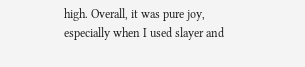high. Overall, it was pure joy, especially when I used slayer and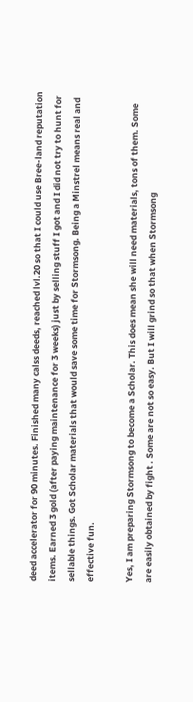deed accelerator for 90 minutes. Finished many calss deeds, reached lvl.20 so that I could use Bree-land reputation items. Earned 3 gold (after paying maintenance for 3 weeks) just by selling stuff I got and I did not try to hunt for sellable things. Got Scholar materials that would save some time for Stormsong. Being a Minstrel means real and effective fun.

Yes, I am preparing Stormsong to become a Scholar. This does mean she will need materials, tons of them. Some are easily obtained by fight . Some are not so easy. But I will grind so that when Stormsong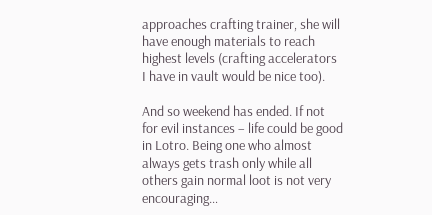approaches crafting trainer, she will have enough materials to reach highest levels (crafting accelerators I have in vault would be nice too).

And so weekend has ended. If not for evil instances – life could be good in Lotro. Being one who almost always gets trash only while all others gain normal loot is not very encouraging…